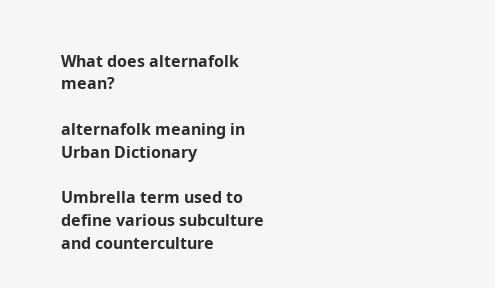What does alternafolk mean?

alternafolk meaning in Urban Dictionary

Umbrella term used to define various subculture and counterculture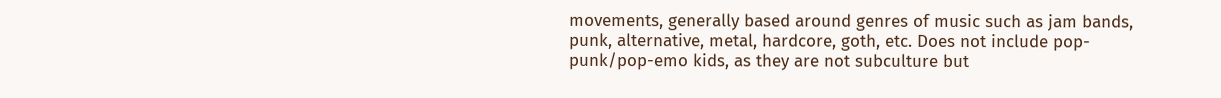movements, generally based around genres of music such as jam bands, punk, alternative, metal, hardcore, goth, etc. Does not include pop-punk/pop-emo kids, as they are not subculture but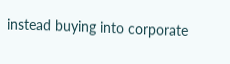instead buying into corporate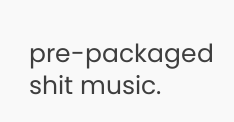pre-packaged shit music.